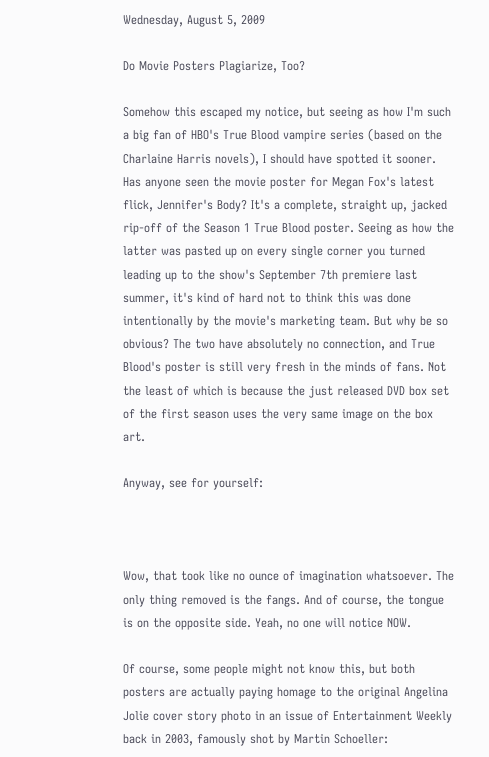Wednesday, August 5, 2009

Do Movie Posters Plagiarize, Too?

Somehow this escaped my notice, but seeing as how I'm such a big fan of HBO's True Blood vampire series (based on the Charlaine Harris novels), I should have spotted it sooner. Has anyone seen the movie poster for Megan Fox's latest flick, Jennifer's Body? It's a complete, straight up, jacked rip-off of the Season 1 True Blood poster. Seeing as how the latter was pasted up on every single corner you turned leading up to the show's September 7th premiere last summer, it's kind of hard not to think this was done intentionally by the movie's marketing team. But why be so obvious? The two have absolutely no connection, and True Blood's poster is still very fresh in the minds of fans. Not the least of which is because the just released DVD box set of the first season uses the very same image on the box art.

Anyway, see for yourself:



Wow, that took like no ounce of imagination whatsoever. The only thing removed is the fangs. And of course, the tongue is on the opposite side. Yeah, no one will notice NOW.

Of course, some people might not know this, but both posters are actually paying homage to the original Angelina Jolie cover story photo in an issue of Entertainment Weekly back in 2003, famously shot by Martin Schoeller: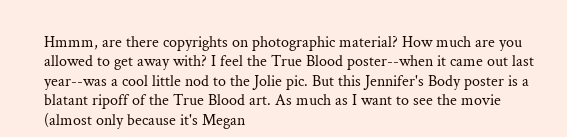Hmmm, are there copyrights on photographic material? How much are you allowed to get away with? I feel the True Blood poster--when it came out last year--was a cool little nod to the Jolie pic. But this Jennifer's Body poster is a blatant ripoff of the True Blood art. As much as I want to see the movie (almost only because it's Megan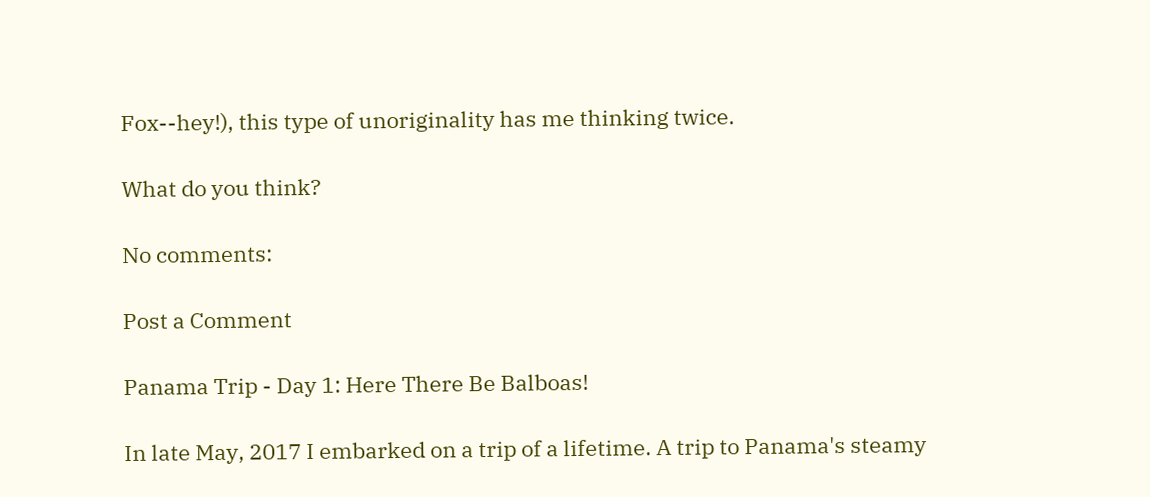Fox--hey!), this type of unoriginality has me thinking twice.

What do you think?

No comments:

Post a Comment

Panama Trip - Day 1: Here There Be Balboas!

In late May, 2017 I embarked on a trip of a lifetime. A trip to Panama's steamy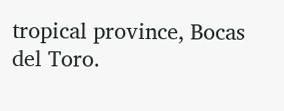tropical province, Bocas del Toro.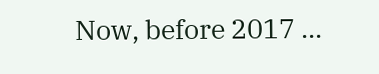Now, before 2017 ...